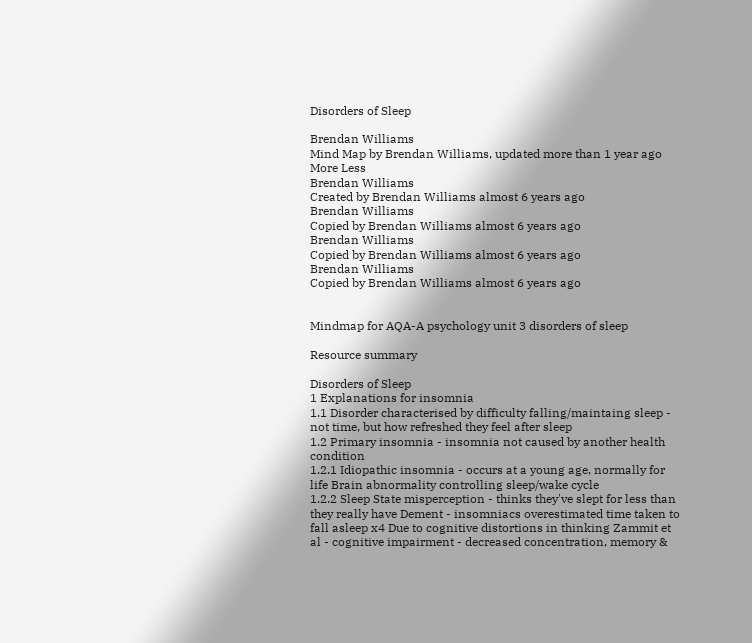Disorders of Sleep

Brendan Williams
Mind Map by Brendan Williams, updated more than 1 year ago More Less
Brendan Williams
Created by Brendan Williams almost 6 years ago
Brendan Williams
Copied by Brendan Williams almost 6 years ago
Brendan Williams
Copied by Brendan Williams almost 6 years ago
Brendan Williams
Copied by Brendan Williams almost 6 years ago


Mindmap for AQA-A psychology unit 3 disorders of sleep

Resource summary

Disorders of Sleep
1 Explanations for insomnia
1.1 Disorder characterised by difficulty falling/maintaing sleep - not time, but how refreshed they feel after sleep
1.2 Primary insomnia - insomnia not caused by another health condition
1.2.1 Idiopathic insomnia - occurs at a young age, normally for life Brain abnormality controlling sleep/wake cycle
1.2.2 Sleep State misperception - thinks they've slept for less than they really have Dement - insomniacs overestimated time taken to fall asleep x4 Due to cognitive distortions in thinking Zammit et al - cognitive impairment - decreased concentration, memory &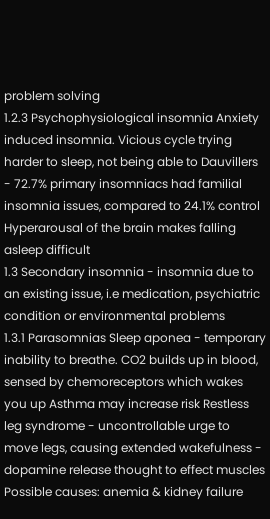problem solving
1.2.3 Psychophysiological insomnia Anxiety induced insomnia. Vicious cycle trying harder to sleep, not being able to Dauvillers - 72.7% primary insomniacs had familial insomnia issues, compared to 24.1% control Hyperarousal of the brain makes falling asleep difficult
1.3 Secondary insomnia - insomnia due to an existing issue, i.e medication, psychiatric condition or environmental problems
1.3.1 Parasomnias Sleep aponea - temporary inability to breathe. CO2 builds up in blood, sensed by chemoreceptors which wakes you up Asthma may increase risk Restless leg syndrome - uncontrollable urge to move legs, causing extended wakefulness - dopamine release thought to effect muscles Possible causes: anemia & kidney failure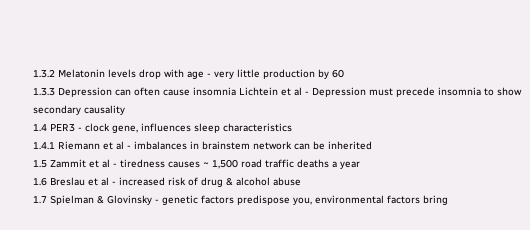1.3.2 Melatonin levels drop with age - very little production by 60
1.3.3 Depression can often cause insomnia Lichtein et al - Depression must precede insomnia to show secondary causality
1.4 PER3 - clock gene, influences sleep characteristics
1.4.1 Riemann et al - imbalances in brainstem network can be inherited
1.5 Zammit et al - tiredness causes ~ 1,500 road traffic deaths a year
1.6 Breslau et al - increased risk of drug & alcohol abuse
1.7 Spielman & Glovinsky - genetic factors predispose you, environmental factors bring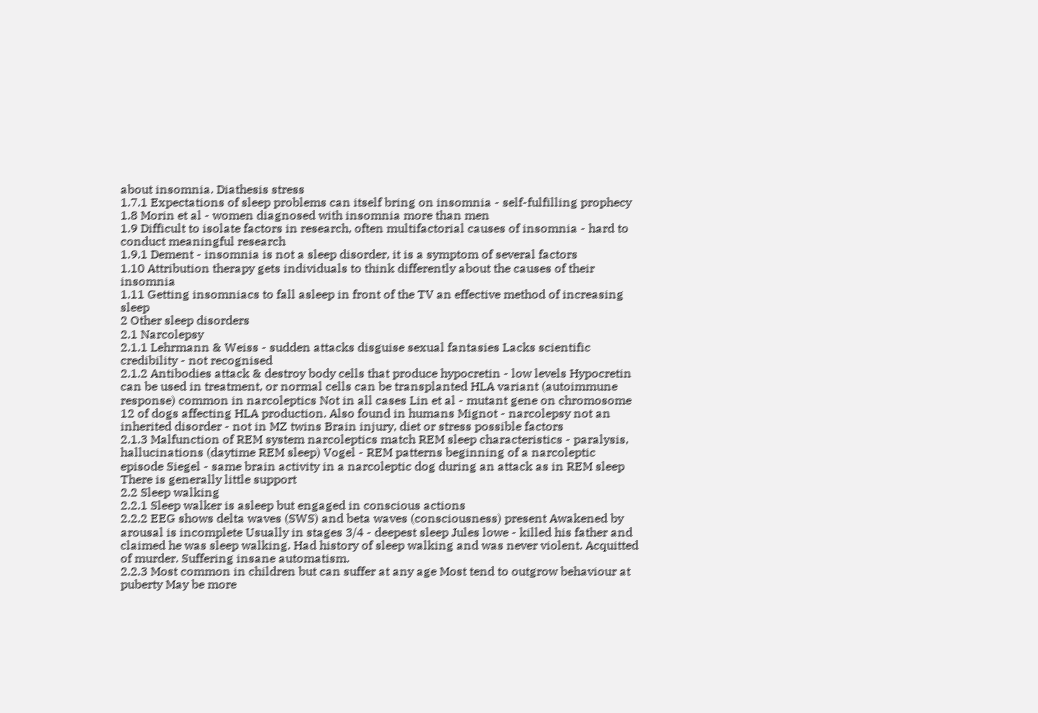about insomnia. Diathesis stress
1.7.1 Expectations of sleep problems can itself bring on insomnia - self-fulfilling prophecy
1.8 Morin et al - women diagnosed with insomnia more than men
1.9 Difficult to isolate factors in research, often multifactorial causes of insomnia - hard to conduct meaningful research
1.9.1 Dement - insomnia is not a sleep disorder, it is a symptom of several factors
1.10 Attribution therapy gets individuals to think differently about the causes of their insomnia
1.11 Getting insomniacs to fall asleep in front of the TV an effective method of increasing sleep
2 Other sleep disorders
2.1 Narcolepsy
2.1.1 Lehrmann & Weiss - sudden attacks disguise sexual fantasies Lacks scientific credibility - not recognised
2.1.2 Antibodies attack & destroy body cells that produce hypocretin - low levels Hypocretin can be used in treatment, or normal cells can be transplanted HLA variant (autoimmune response) common in narcoleptics Not in all cases Lin et al - mutant gene on chromosome 12 of dogs affecting HLA production. Also found in humans Mignot - narcolepsy not an inherited disorder - not in MZ twins Brain injury, diet or stress possible factors
2.1.3 Malfunction of REM system narcoleptics match REM sleep characteristics - paralysis, hallucinations (daytime REM sleep) Vogel - REM patterns beginning of a narcoleptic episode Siegel - same brain activity in a narcoleptic dog during an attack as in REM sleep There is generally little support
2.2 Sleep walking
2.2.1 Sleep walker is asleep but engaged in conscious actions
2.2.2 EEG shows delta waves (SWS) and beta waves (consciousness) present Awakened by arousal is incomplete Usually in stages 3/4 - deepest sleep Jules lowe - killed his father and claimed he was sleep walking. Had history of sleep walking and was never violent. Acquitted of murder. Suffering insane automatism.
2.2.3 Most common in children but can suffer at any age Most tend to outgrow behaviour at puberty May be more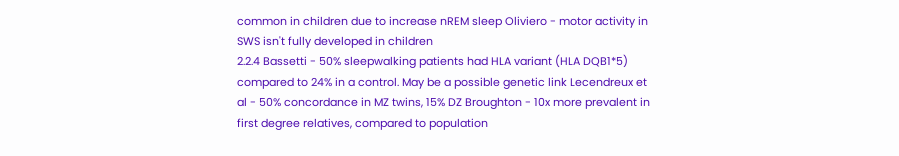common in children due to increase nREM sleep Oliviero - motor activity in SWS isn't fully developed in children
2.2.4 Bassetti - 50% sleepwalking patients had HLA variant (HLA DQB1*5) compared to 24% in a control. May be a possible genetic link Lecendreux et al - 50% concordance in MZ twins, 15% DZ Broughton - 10x more prevalent in first degree relatives, compared to population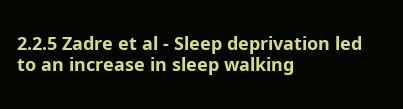2.2.5 Zadre et al - Sleep deprivation led to an increase in sleep walking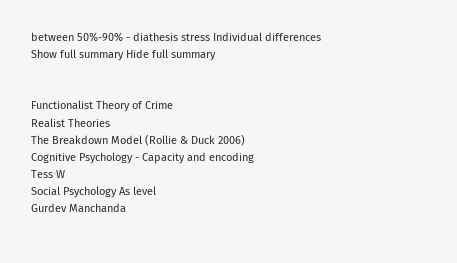between 50%-90% - diathesis stress Individual differences
Show full summary Hide full summary


Functionalist Theory of Crime
Realist Theories
The Breakdown Model (Rollie & Duck 2006)
Cognitive Psychology - Capacity and encoding
Tess W
Social Psychology As level
Gurdev Manchanda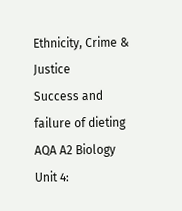Ethnicity, Crime & Justice
Success and failure of dieting
AQA A2 Biology Unit 4: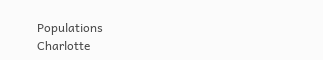Populations
Charlotte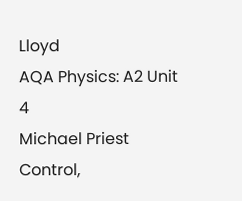Lloyd
AQA Physics: A2 Unit 4
Michael Priest
Control,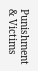Punishment & Victims